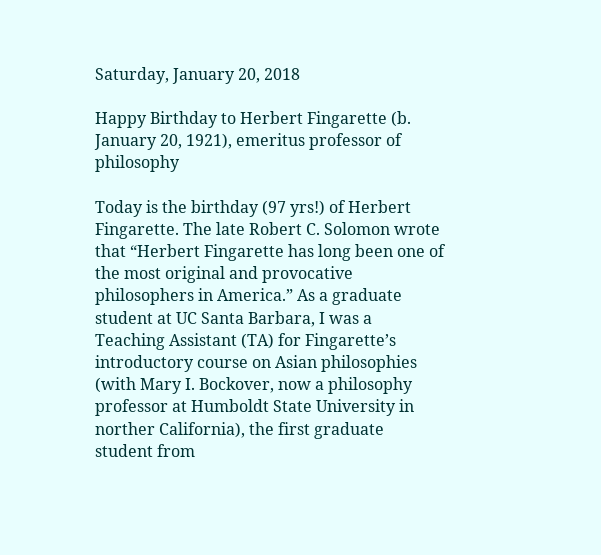Saturday, January 20, 2018

Happy Birthday to Herbert Fingarette (b. January 20, 1921), emeritus professor of philosophy

Today is the birthday (97 yrs!) of Herbert Fingarette. The late Robert C. Solomon wrote that “Herbert Fingarette has long been one of the most original and provocative philosophers in America.” As a graduate student at UC Santa Barbara, I was a Teaching Assistant (TA) for Fingarette’s introductory course on Asian philosophies (with Mary I. Bockover, now a philosophy professor at Humboldt State University in norther California), the first graduate student from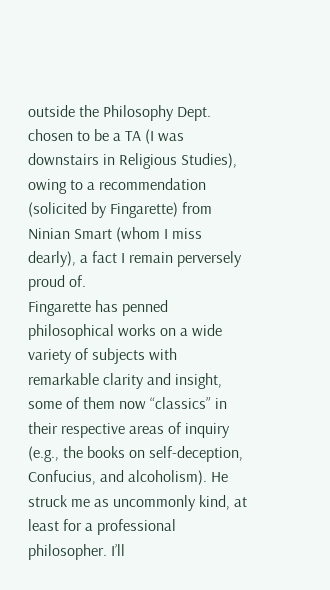outside the Philosophy Dept. chosen to be a TA (I was downstairs in Religious Studies), owing to a recommendation (solicited by Fingarette) from Ninian Smart (whom I miss dearly), a fact I remain perversely proud of.
Fingarette has penned philosophical works on a wide variety of subjects with remarkable clarity and insight, some of them now “classics” in their respective areas of inquiry (e.g., the books on self-deception, Confucius, and alcoholism). He struck me as uncommonly kind, at least for a professional philosopher. I’ll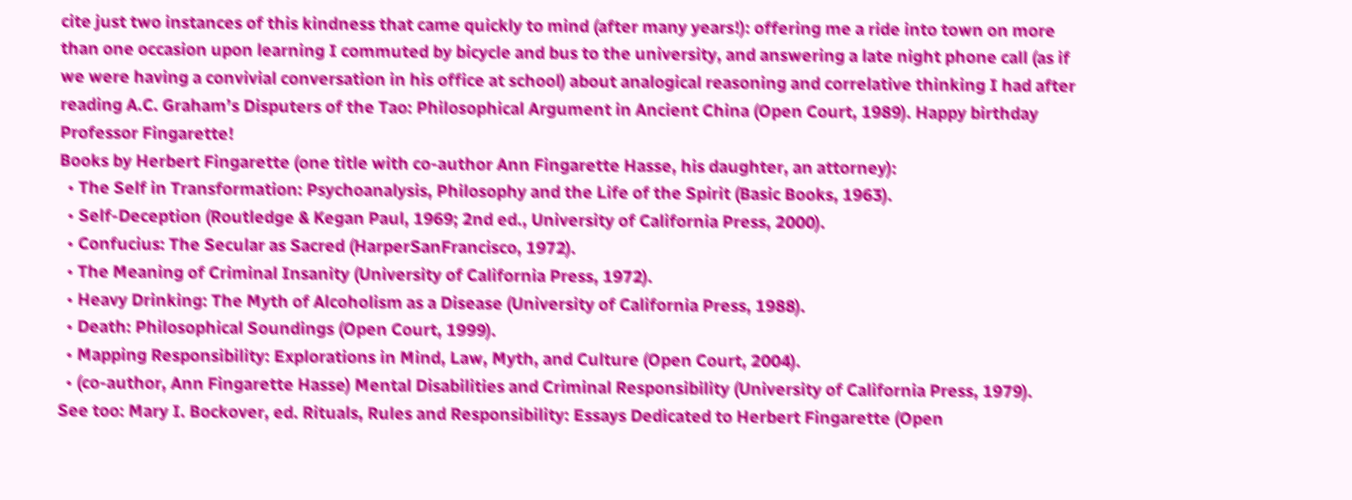cite just two instances of this kindness that came quickly to mind (after many years!): offering me a ride into town on more than one occasion upon learning I commuted by bicycle and bus to the university, and answering a late night phone call (as if we were having a convivial conversation in his office at school) about analogical reasoning and correlative thinking I had after reading A.C. Graham’s Disputers of the Tao: Philosophical Argument in Ancient China (Open Court, 1989). Happy birthday Professor Fingarette!
Books by Herbert Fingarette (one title with co-author Ann Fingarette Hasse, his daughter, an attorney):
  • The Self in Transformation: Psychoanalysis, Philosophy and the Life of the Spirit (Basic Books, 1963).
  • Self-Deception (Routledge & Kegan Paul, 1969; 2nd ed., University of California Press, 2000).
  • Confucius: The Secular as Sacred (HarperSanFrancisco, 1972).
  • The Meaning of Criminal Insanity (University of California Press, 1972).
  • Heavy Drinking: The Myth of Alcoholism as a Disease (University of California Press, 1988).
  • Death: Philosophical Soundings (Open Court, 1999).
  • Mapping Responsibility: Explorations in Mind, Law, Myth, and Culture (Open Court, 2004).
  • (co-author, Ann Fingarette Hasse) Mental Disabilities and Criminal Responsibility (University of California Press, 1979).
See too: Mary I. Bockover, ed. Rituals, Rules and Responsibility: Essays Dedicated to Herbert Fingarette (Open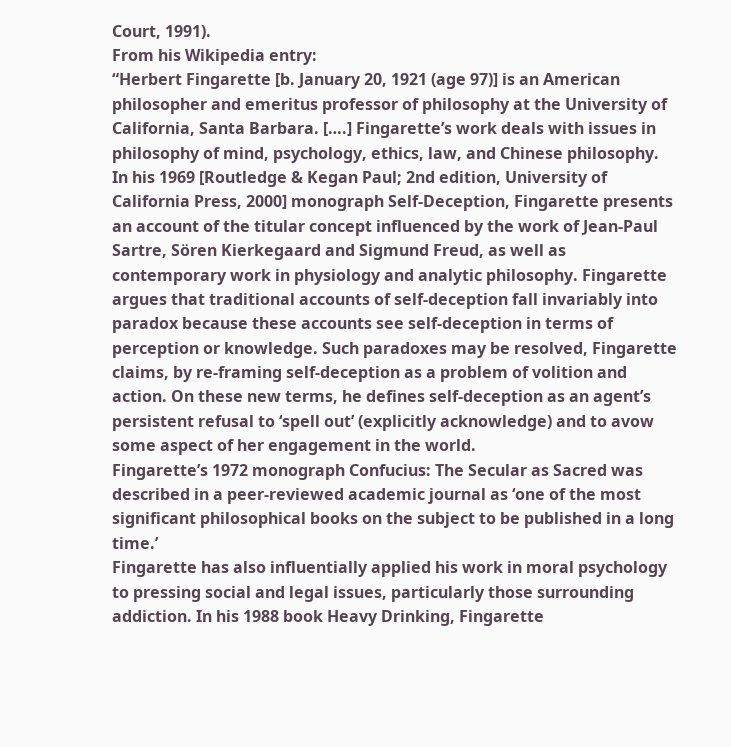Court, 1991).
From his Wikipedia entry:
“Herbert Fingarette [b. January 20, 1921 (age 97)] is an American philosopher and emeritus professor of philosophy at the University of California, Santa Barbara. [….] Fingarette’s work deals with issues in philosophy of mind, psychology, ethics, law, and Chinese philosophy.
In his 1969 [Routledge & Kegan Paul; 2nd edition, University of California Press, 2000] monograph Self-Deception, Fingarette presents an account of the titular concept influenced by the work of Jean-Paul Sartre, Sören Kierkegaard and Sigmund Freud, as well as contemporary work in physiology and analytic philosophy. Fingarette argues that traditional accounts of self-deception fall invariably into paradox because these accounts see self-deception in terms of perception or knowledge. Such paradoxes may be resolved, Fingarette claims, by re-framing self-deception as a problem of volition and action. On these new terms, he defines self-deception as an agent’s persistent refusal to ‘spell out’ (explicitly acknowledge) and to avow some aspect of her engagement in the world.
Fingarette’s 1972 monograph Confucius: The Secular as Sacred was described in a peer-reviewed academic journal as ‘one of the most significant philosophical books on the subject to be published in a long time.’
Fingarette has also influentially applied his work in moral psychology to pressing social and legal issues, particularly those surrounding addiction. In his 1988 book Heavy Drinking, Fingarette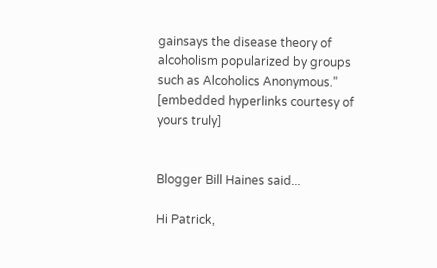gainsays the disease theory of alcoholism popularized by groups such as Alcoholics Anonymous.” [embedded hyperlinks courtesy of yours truly]


Blogger Bill Haines said...

Hi Patrick,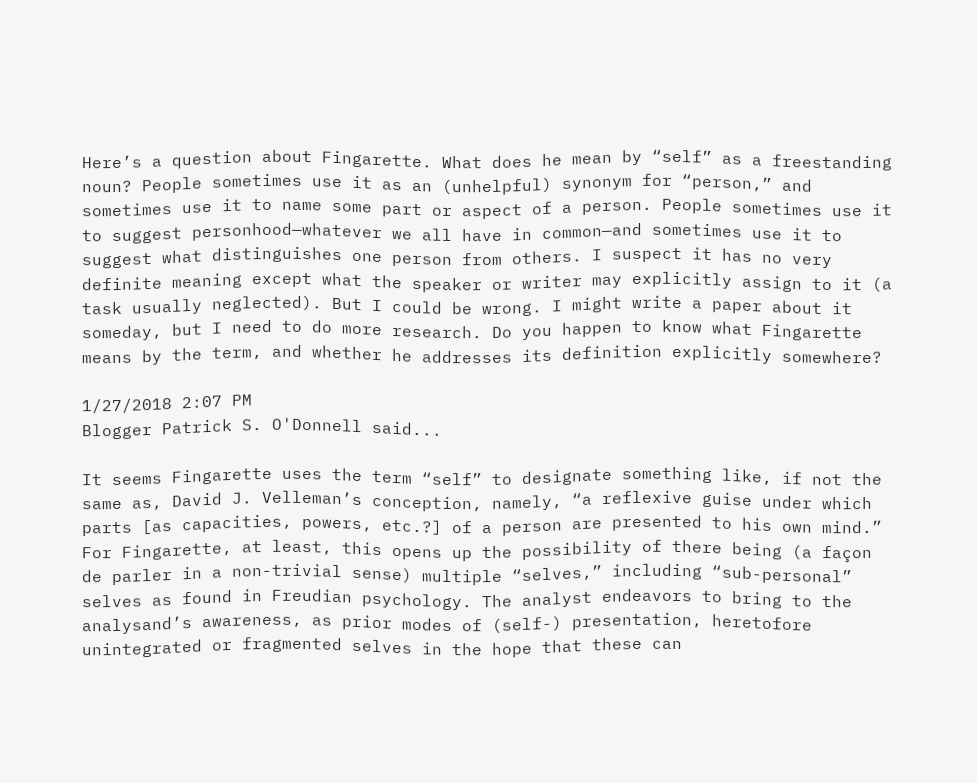Here’s a question about Fingarette. What does he mean by “self” as a freestanding noun? People sometimes use it as an (unhelpful) synonym for “person,” and sometimes use it to name some part or aspect of a person. People sometimes use it to suggest personhood—whatever we all have in common—and sometimes use it to suggest what distinguishes one person from others. I suspect it has no very definite meaning except what the speaker or writer may explicitly assign to it (a task usually neglected). But I could be wrong. I might write a paper about it someday, but I need to do more research. Do you happen to know what Fingarette means by the term, and whether he addresses its definition explicitly somewhere?

1/27/2018 2:07 PM
Blogger Patrick S. O'Donnell said...

It seems Fingarette uses the term “self” to designate something like, if not the same as, David J. Velleman’s conception, namely, “a reflexive guise under which parts [as capacities, powers, etc.?] of a person are presented to his own mind.” For Fingarette, at least, this opens up the possibility of there being (a façon de parler in a non-trivial sense) multiple “selves,” including “sub-personal” selves as found in Freudian psychology. The analyst endeavors to bring to the analysand’s awareness, as prior modes of (self-) presentation, heretofore unintegrated or fragmented selves in the hope that these can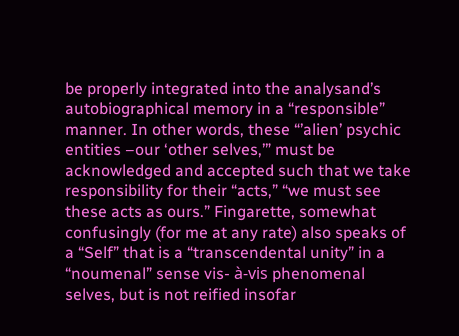be properly integrated into the analysand’s autobiographical memory in a “responsible” manner. In other words, these “’alien’ psychic entities –our ‘other selves,’” must be acknowledged and accepted such that we take responsibility for their “acts,” “we must see these acts as ours.” Fingarette, somewhat confusingly (for me at any rate) also speaks of a “Self” that is a “transcendental unity” in a “noumenal” sense vis- à-vis phenomenal selves, but is not reified insofar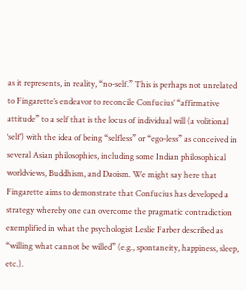as it represents, in reality, “no-self.” This is perhaps not unrelated to Fingarette’s endeavor to reconcile Confucius’ “affirmative attitude” to a self that is the locus of individual will (a volitional ‘self’) with the idea of being “selfless” or “ego-less” as conceived in several Asian philosophies, including some Indian philosophical worldviews, Buddhism, and Daoism. We might say here that Fingarette aims to demonstrate that Confucius has developed a strategy whereby one can overcome the pragmatic contradiction exemplified in what the psychologist Leslie Farber described as “willing what cannot be willed” (e.g., spontaneity, happiness, sleep, etc.).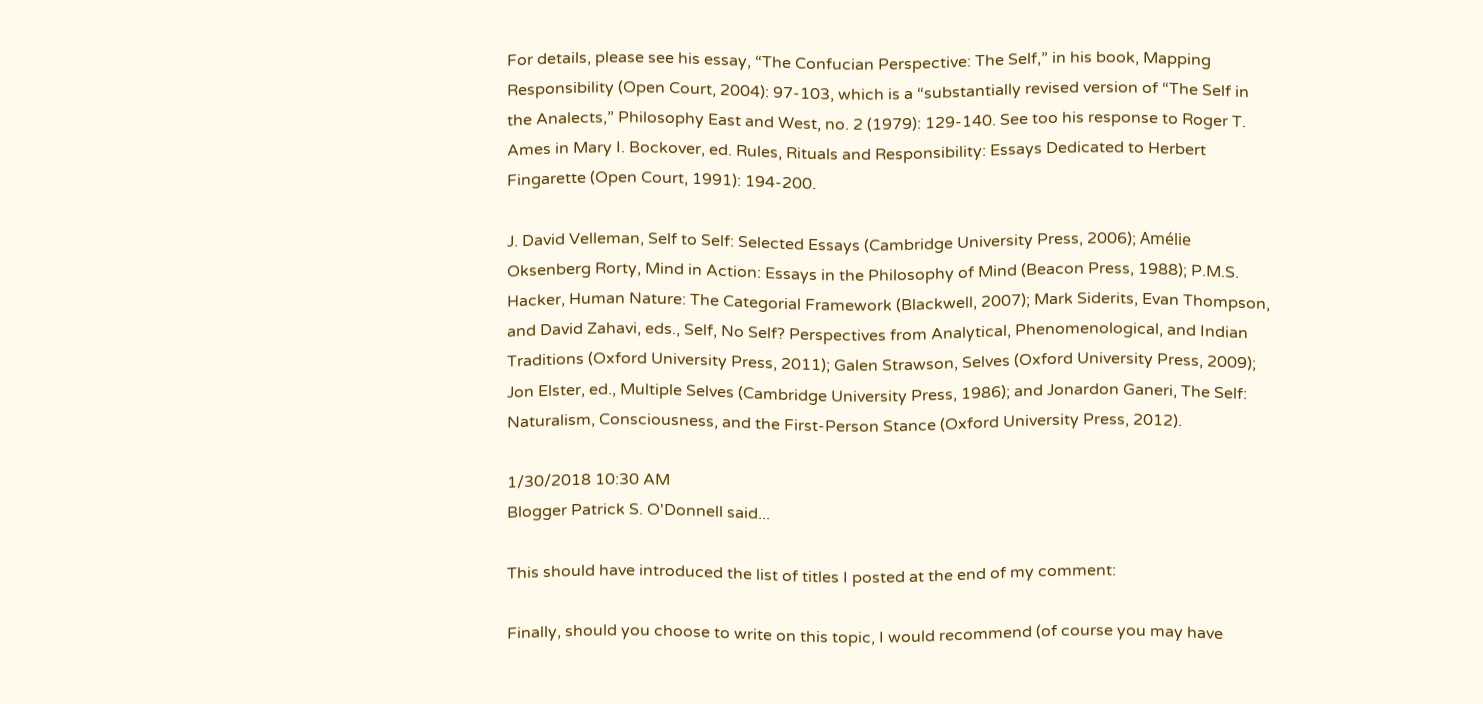For details, please see his essay, “The Confucian Perspective: The Self,” in his book, Mapping Responsibility (Open Court, 2004): 97-103, which is a “substantially revised version of “The Self in the Analects,” Philosophy East and West, no. 2 (1979): 129-140. See too his response to Roger T. Ames in Mary I. Bockover, ed. Rules, Rituals and Responsibility: Essays Dedicated to Herbert Fingarette (Open Court, 1991): 194-200.

J. David Velleman, Self to Self: Selected Essays (Cambridge University Press, 2006); Amélie Oksenberg Rorty, Mind in Action: Essays in the Philosophy of Mind (Beacon Press, 1988); P.M.S. Hacker, Human Nature: The Categorial Framework (Blackwell, 2007); Mark Siderits, Evan Thompson, and David Zahavi, eds., Self, No Self? Perspectives from Analytical, Phenomenological, and Indian Traditions (Oxford University Press, 2011); Galen Strawson, Selves (Oxford University Press, 2009); Jon Elster, ed., Multiple Selves (Cambridge University Press, 1986); and Jonardon Ganeri, The Self: Naturalism, Consciousness, and the First-Person Stance (Oxford University Press, 2012).

1/30/2018 10:30 AM
Blogger Patrick S. O'Donnell said...

This should have introduced the list of titles I posted at the end of my comment:

Finally, should you choose to write on this topic, I would recommend (of course you may have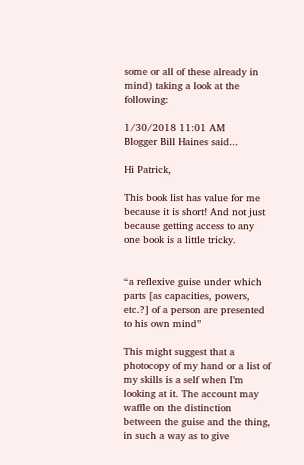some or all of these already in mind) taking a look at the following:

1/30/2018 11:01 AM
Blogger Bill Haines said...

Hi Patrick,

This book list has value for me because it is short! And not just because getting access to any one book is a little tricky.


“a reflexive guise under which parts [as capacities, powers, etc.?] of a person are presented to his own mind”

This might suggest that a photocopy of my hand or a list of my skills is a self when I’m looking at it. The account may waffle on the distinction between the guise and the thing, in such a way as to give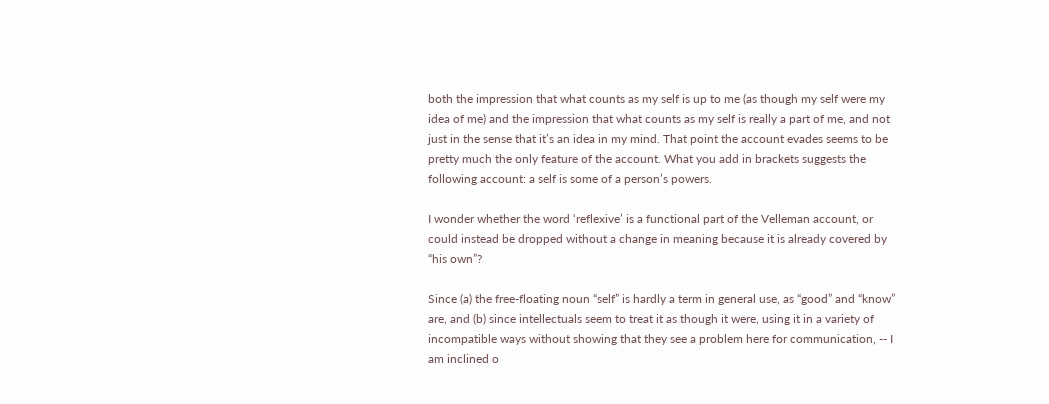both the impression that what counts as my self is up to me (as though my self were my idea of me) and the impression that what counts as my self is really a part of me, and not just in the sense that it’s an idea in my mind. That point the account evades seems to be pretty much the only feature of the account. What you add in brackets suggests the following account: a self is some of a person’s powers.

I wonder whether the word ‘reflexive’ is a functional part of the Velleman account, or could instead be dropped without a change in meaning because it is already covered by “his own”?

Since (a) the free-floating noun “self” is hardly a term in general use, as “good” and “know” are, and (b) since intellectuals seem to treat it as though it were, using it in a variety of incompatible ways without showing that they see a problem here for communication, -- I am inclined o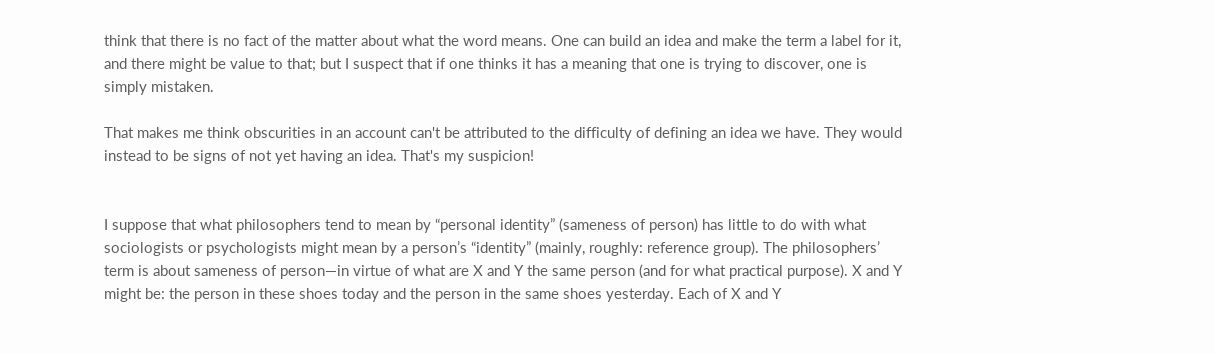think that there is no fact of the matter about what the word means. One can build an idea and make the term a label for it, and there might be value to that; but I suspect that if one thinks it has a meaning that one is trying to discover, one is simply mistaken.

That makes me think obscurities in an account can't be attributed to the difficulty of defining an idea we have. They would instead to be signs of not yet having an idea. That's my suspicion!


I suppose that what philosophers tend to mean by “personal identity” (sameness of person) has little to do with what sociologists or psychologists might mean by a person’s “identity” (mainly, roughly: reference group). The philosophers’ term is about sameness of person—in virtue of what are X and Y the same person (and for what practical purpose). X and Y might be: the person in these shoes today and the person in the same shoes yesterday. Each of X and Y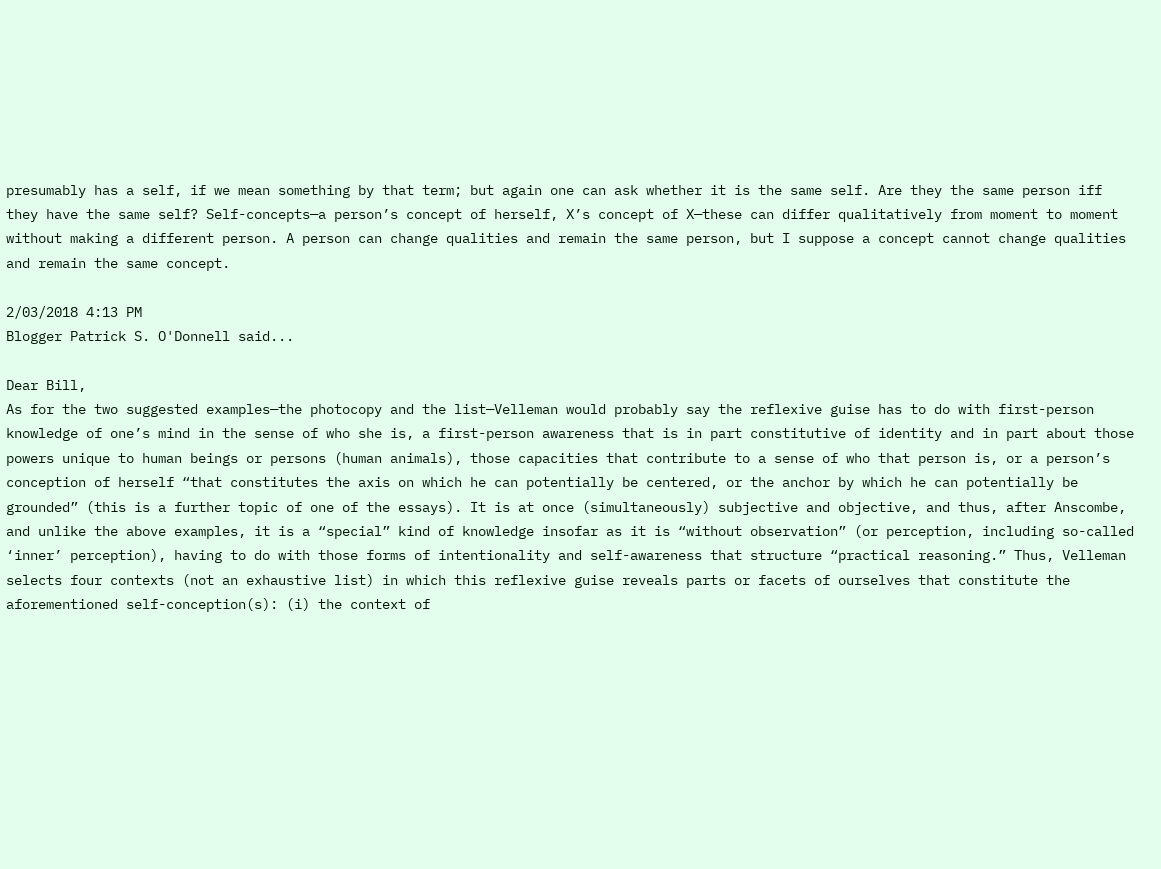presumably has a self, if we mean something by that term; but again one can ask whether it is the same self. Are they the same person iff they have the same self? Self-concepts—a person’s concept of herself, X’s concept of X—these can differ qualitatively from moment to moment without making a different person. A person can change qualities and remain the same person, but I suppose a concept cannot change qualities and remain the same concept.

2/03/2018 4:13 PM
Blogger Patrick S. O'Donnell said...

Dear Bill,
As for the two suggested examples—the photocopy and the list—Velleman would probably say the reflexive guise has to do with first-person knowledge of one’s mind in the sense of who she is, a first-person awareness that is in part constitutive of identity and in part about those powers unique to human beings or persons (human animals), those capacities that contribute to a sense of who that person is, or a person’s conception of herself “that constitutes the axis on which he can potentially be centered, or the anchor by which he can potentially be grounded” (this is a further topic of one of the essays). It is at once (simultaneously) subjective and objective, and thus, after Anscombe, and unlike the above examples, it is a “special” kind of knowledge insofar as it is “without observation” (or perception, including so-called ‘inner’ perception), having to do with those forms of intentionality and self-awareness that structure “practical reasoning.” Thus, Velleman selects four contexts (not an exhaustive list) in which this reflexive guise reveals parts or facets of ourselves that constitute the aforementioned self-conception(s): (i) the context of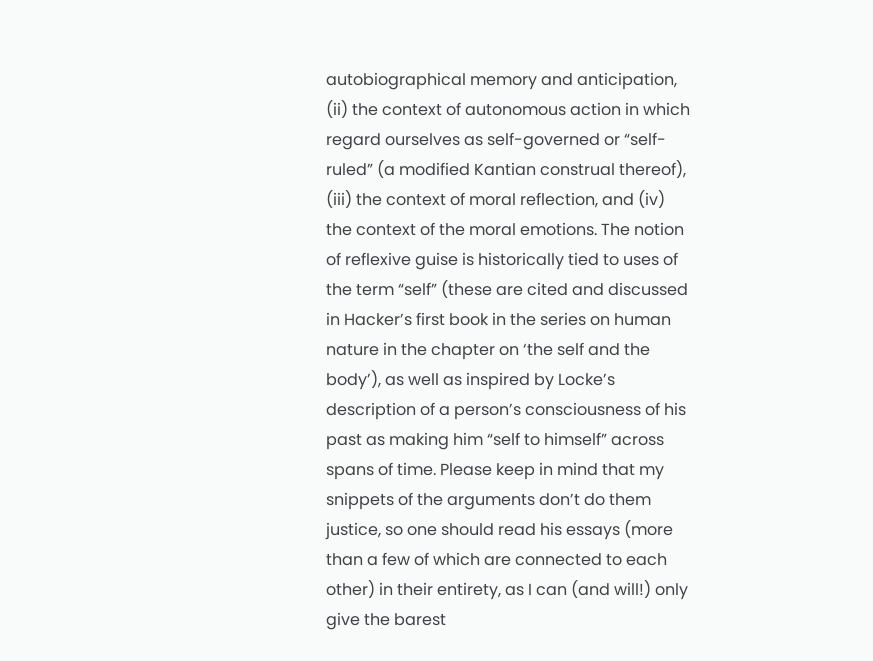autobiographical memory and anticipation, (ii) the context of autonomous action in which regard ourselves as self-governed or “self-ruled” (a modified Kantian construal thereof), (iii) the context of moral reflection, and (iv) the context of the moral emotions. The notion of reflexive guise is historically tied to uses of the term “self” (these are cited and discussed in Hacker’s first book in the series on human nature in the chapter on ‘the self and the body’), as well as inspired by Locke’s description of a person’s consciousness of his past as making him “self to himself” across spans of time. Please keep in mind that my snippets of the arguments don’t do them justice, so one should read his essays (more than a few of which are connected to each other) in their entirety, as I can (and will!) only give the barest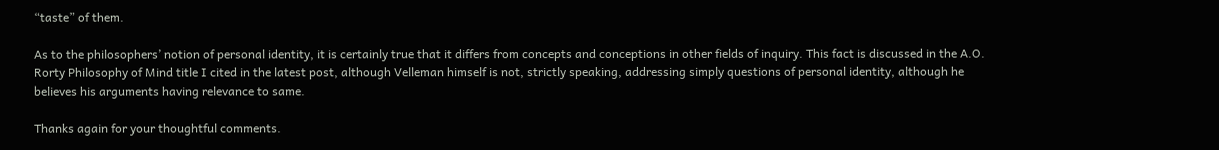“taste” of them.

As to the philosophers’ notion of personal identity, it is certainly true that it differs from concepts and conceptions in other fields of inquiry. This fact is discussed in the A.O. Rorty Philosophy of Mind title I cited in the latest post, although Velleman himself is not, strictly speaking, addressing simply questions of personal identity, although he believes his arguments having relevance to same.

Thanks again for your thoughtful comments.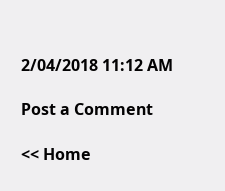2/04/2018 11:12 AM

Post a Comment

<< Home